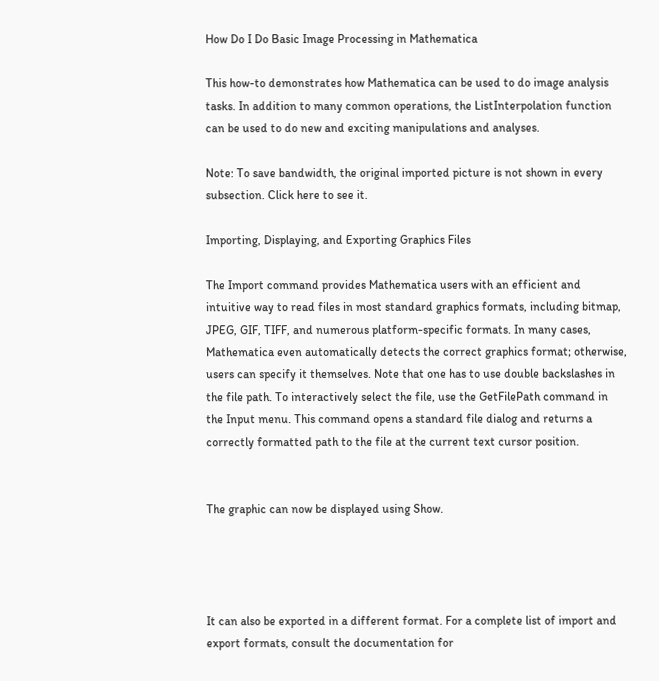How Do I Do Basic Image Processing in Mathematica

This how-to demonstrates how Mathematica can be used to do image analysis tasks. In addition to many common operations, the ListInterpolation function can be used to do new and exciting manipulations and analyses.

Note: To save bandwidth, the original imported picture is not shown in every subsection. Click here to see it.

Importing, Displaying, and Exporting Graphics Files

The Import command provides Mathematica users with an efficient and intuitive way to read files in most standard graphics formats, including bitmap, JPEG, GIF, TIFF, and numerous platform-specific formats. In many cases, Mathematica even automatically detects the correct graphics format; otherwise, users can specify it themselves. Note that one has to use double backslashes in the file path. To interactively select the file, use the GetFilePath command in the Input menu. This command opens a standard file dialog and returns a correctly formatted path to the file at the current text cursor position.


The graphic can now be displayed using Show.




It can also be exported in a different format. For a complete list of import and export formats, consult the documentation for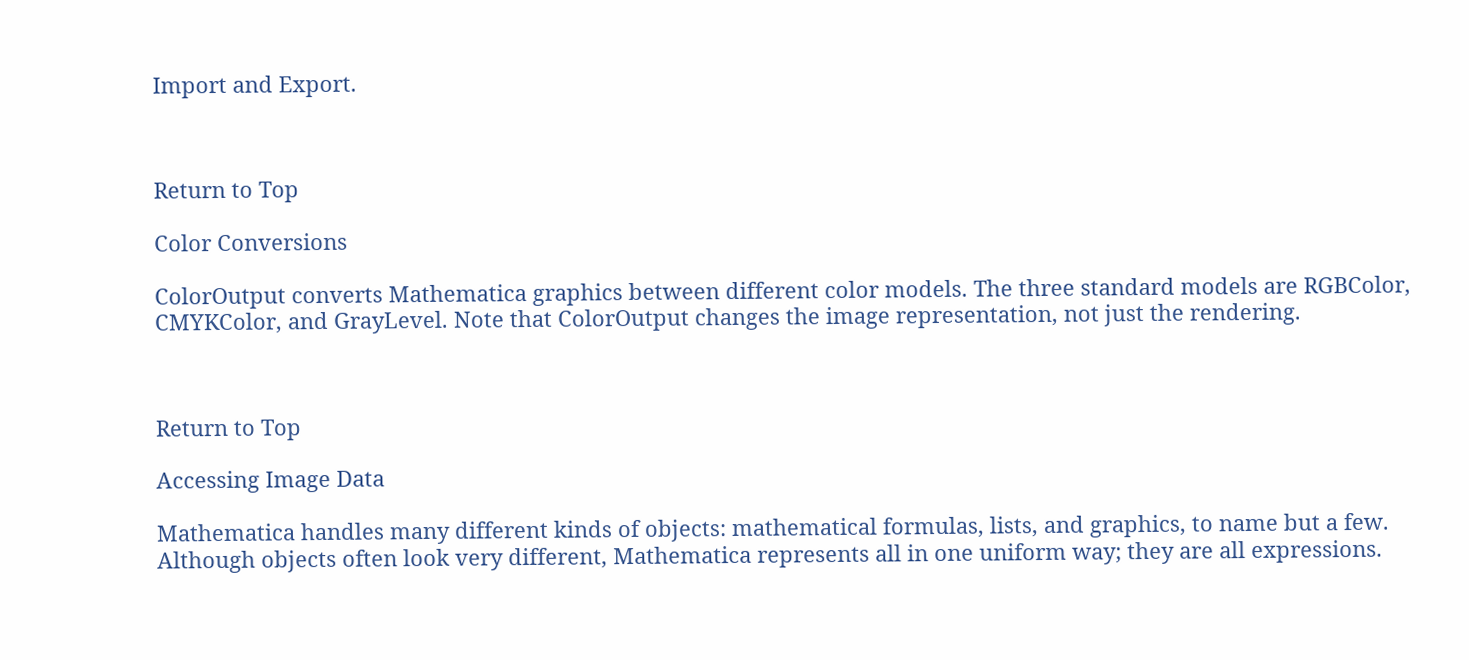Import and Export.



Return to Top

Color Conversions

ColorOutput converts Mathematica graphics between different color models. The three standard models are RGBColor, CMYKColor, and GrayLevel. Note that ColorOutput changes the image representation, not just the rendering.



Return to Top

Accessing Image Data

Mathematica handles many different kinds of objects: mathematical formulas, lists, and graphics, to name but a few. Although objects often look very different, Mathematica represents all in one uniform way; they are all expressions.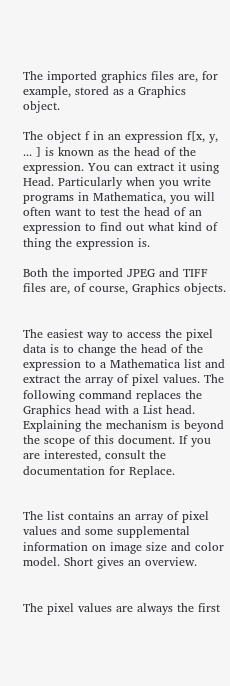The imported graphics files are, for example, stored as a Graphics object.

The object f in an expression f[x, y, ... ] is known as the head of the expression. You can extract it using Head. Particularly when you write programs in Mathematica, you will often want to test the head of an expression to find out what kind of thing the expression is.

Both the imported JPEG and TIFF files are, of course, Graphics objects.


The easiest way to access the pixel data is to change the head of the expression to a Mathematica list and extract the array of pixel values. The following command replaces the Graphics head with a List head. Explaining the mechanism is beyond the scope of this document. If you are interested, consult the documentation for Replace.


The list contains an array of pixel values and some supplemental information on image size and color model. Short gives an overview.


The pixel values are always the first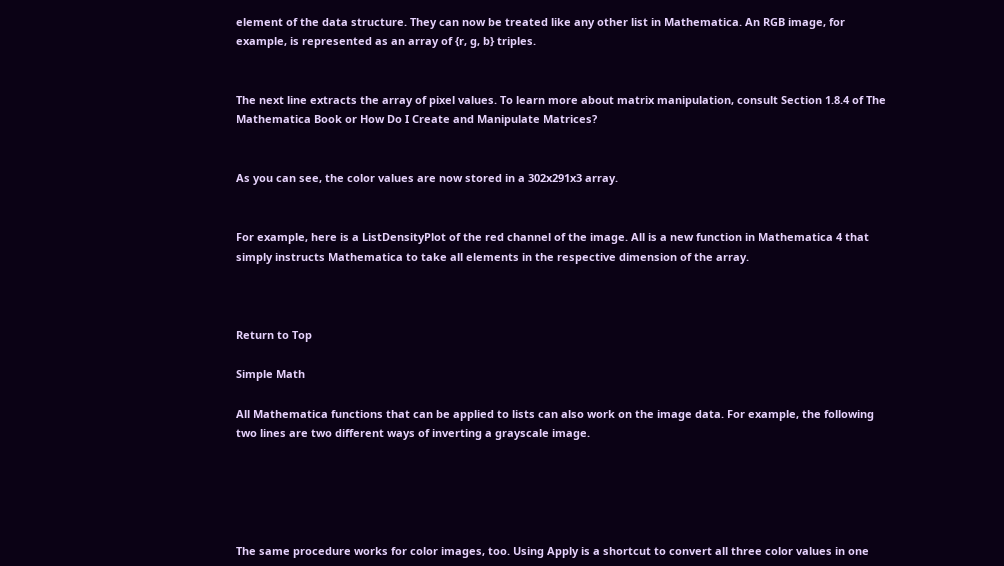element of the data structure. They can now be treated like any other list in Mathematica. An RGB image, for example, is represented as an array of {r, g, b} triples.


The next line extracts the array of pixel values. To learn more about matrix manipulation, consult Section 1.8.4 of The Mathematica Book or How Do I Create and Manipulate Matrices?


As you can see, the color values are now stored in a 302x291x3 array.


For example, here is a ListDensityPlot of the red channel of the image. All is a new function in Mathematica 4 that simply instructs Mathematica to take all elements in the respective dimension of the array.



Return to Top

Simple Math

All Mathematica functions that can be applied to lists can also work on the image data. For example, the following two lines are two different ways of inverting a grayscale image.





The same procedure works for color images, too. Using Apply is a shortcut to convert all three color values in one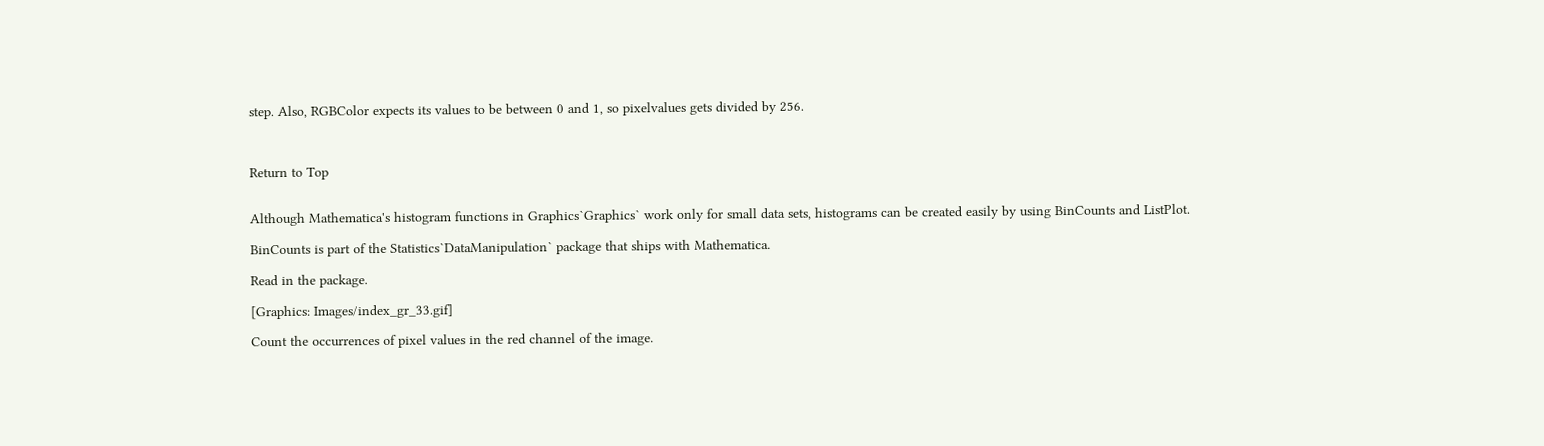step. Also, RGBColor expects its values to be between 0 and 1, so pixelvalues gets divided by 256.



Return to Top


Although Mathematica's histogram functions in Graphics`Graphics` work only for small data sets, histograms can be created easily by using BinCounts and ListPlot.

BinCounts is part of the Statistics`DataManipulation` package that ships with Mathematica.

Read in the package.

[Graphics: Images/index_gr_33.gif]

Count the occurrences of pixel values in the red channel of the image.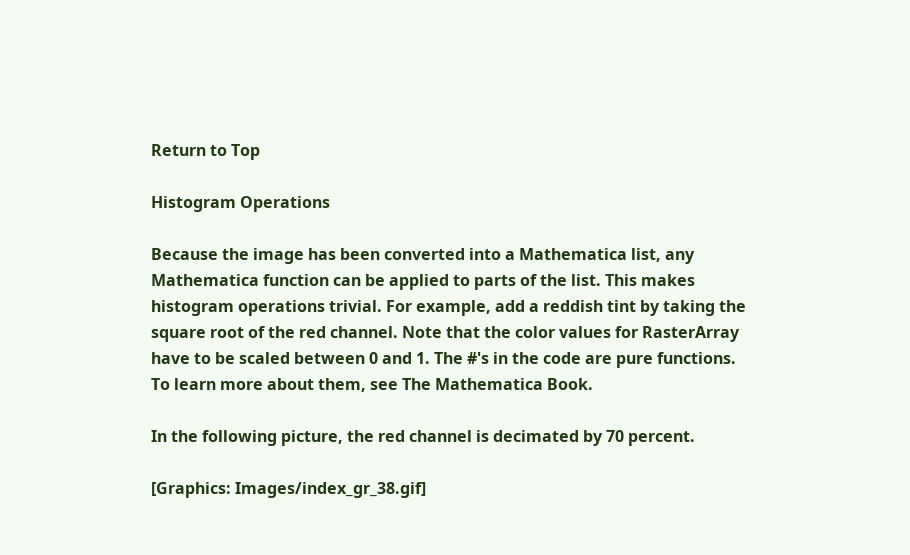Return to Top

Histogram Operations

Because the image has been converted into a Mathematica list, any Mathematica function can be applied to parts of the list. This makes histogram operations trivial. For example, add a reddish tint by taking the square root of the red channel. Note that the color values for RasterArray have to be scaled between 0 and 1. The #'s in the code are pure functions. To learn more about them, see The Mathematica Book.

In the following picture, the red channel is decimated by 70 percent.

[Graphics: Images/index_gr_38.gif]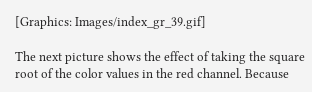[Graphics: Images/index_gr_39.gif]

The next picture shows the effect of taking the square root of the color values in the red channel. Because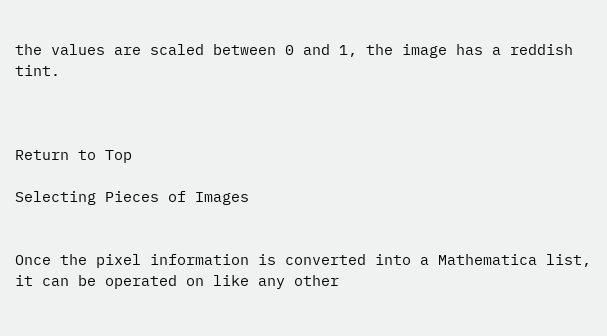the values are scaled between 0 and 1, the image has a reddish tint.



Return to Top

Selecting Pieces of Images


Once the pixel information is converted into a Mathematica list, it can be operated on like any other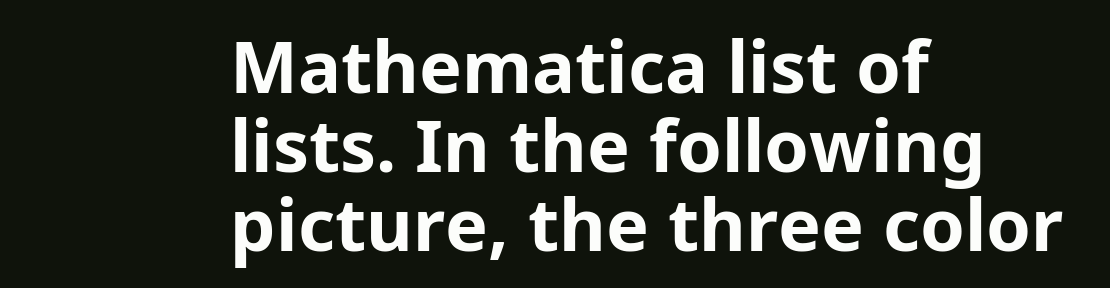Mathematica list of lists. In the following picture, the three color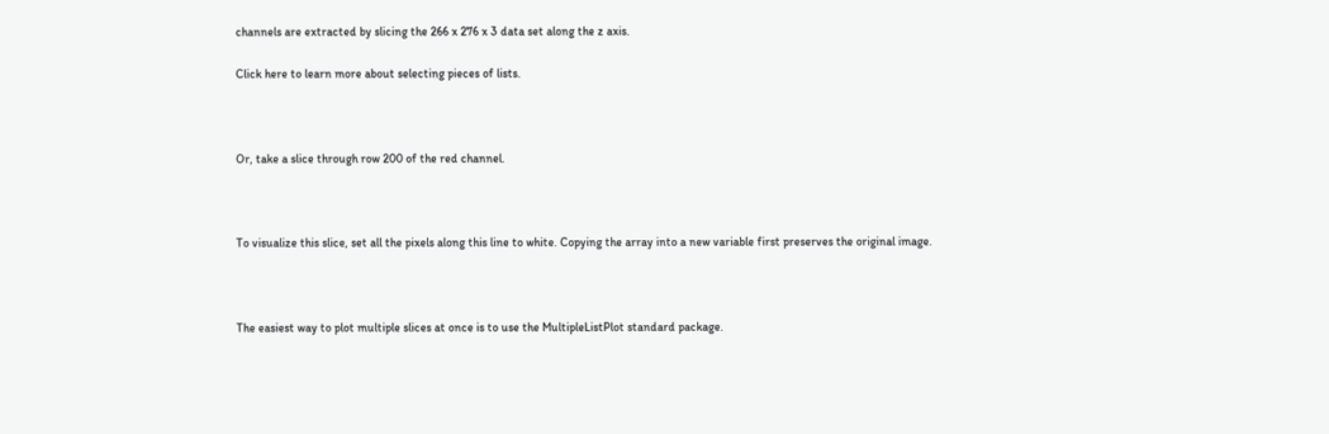channels are extracted by slicing the 266 x 276 x 3 data set along the z axis.

Click here to learn more about selecting pieces of lists.



Or, take a slice through row 200 of the red channel.



To visualize this slice, set all the pixels along this line to white. Copying the array into a new variable first preserves the original image.



The easiest way to plot multiple slices at once is to use the MultipleListPlot standard package.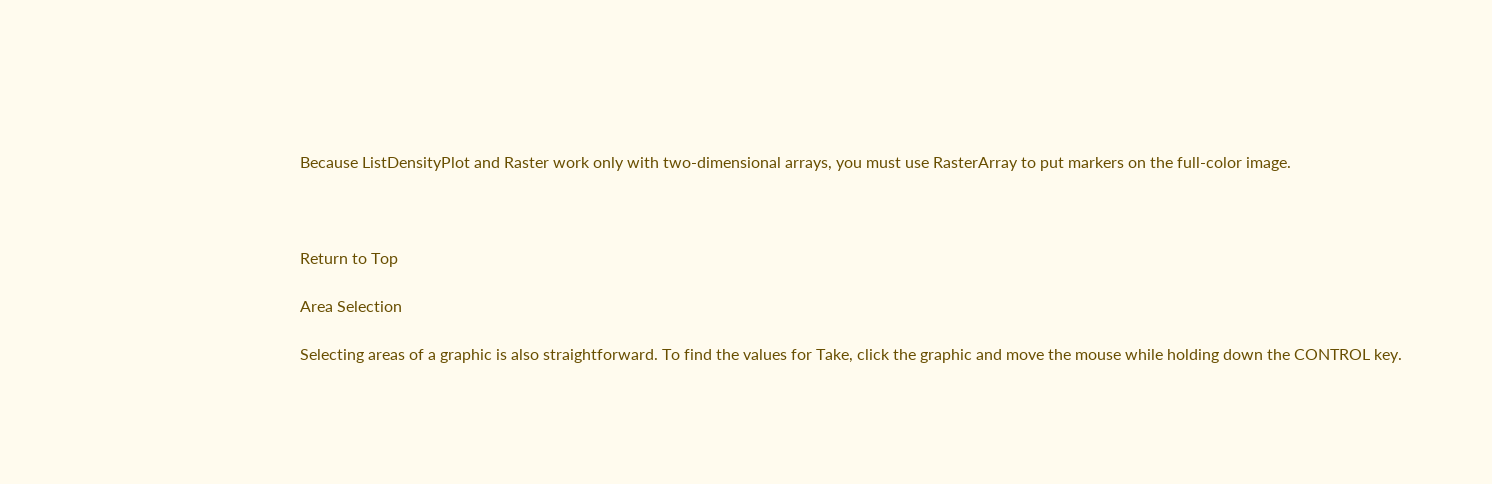Because ListDensityPlot and Raster work only with two-dimensional arrays, you must use RasterArray to put markers on the full-color image.



Return to Top

Area Selection

Selecting areas of a graphic is also straightforward. To find the values for Take, click the graphic and move the mouse while holding down the CONTROL key.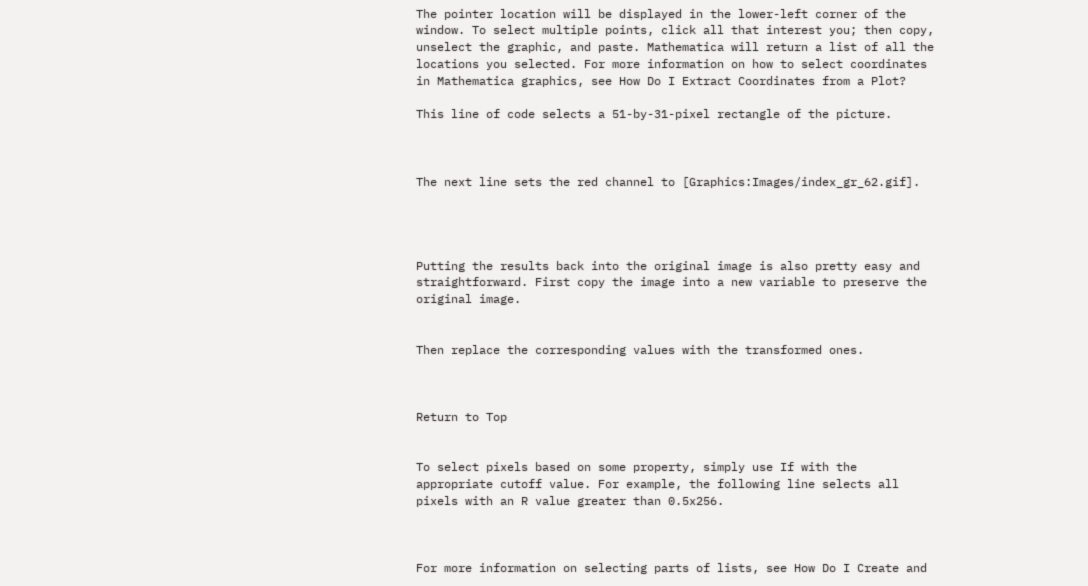The pointer location will be displayed in the lower-left corner of the window. To select multiple points, click all that interest you; then copy, unselect the graphic, and paste. Mathematica will return a list of all the locations you selected. For more information on how to select coordinates in Mathematica graphics, see How Do I Extract Coordinates from a Plot?

This line of code selects a 51-by-31-pixel rectangle of the picture.



The next line sets the red channel to [Graphics:Images/index_gr_62.gif].




Putting the results back into the original image is also pretty easy and straightforward. First copy the image into a new variable to preserve the original image.


Then replace the corresponding values with the transformed ones.



Return to Top


To select pixels based on some property, simply use If with the appropriate cutoff value. For example, the following line selects all pixels with an R value greater than 0.5x256.



For more information on selecting parts of lists, see How Do I Create and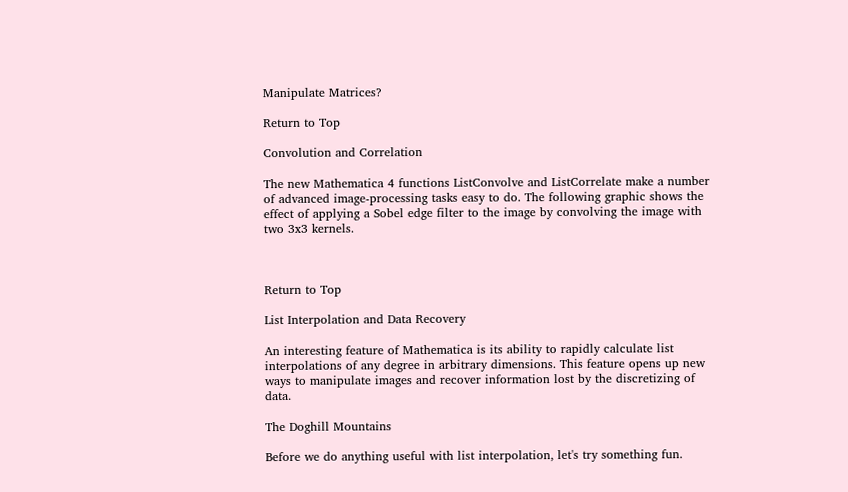Manipulate Matrices?

Return to Top

Convolution and Correlation

The new Mathematica 4 functions ListConvolve and ListCorrelate make a number of advanced image-processing tasks easy to do. The following graphic shows the effect of applying a Sobel edge filter to the image by convolving the image with two 3x3 kernels.



Return to Top

List Interpolation and Data Recovery

An interesting feature of Mathematica is its ability to rapidly calculate list interpolations of any degree in arbitrary dimensions. This feature opens up new ways to manipulate images and recover information lost by the discretizing of data.

The Doghill Mountains

Before we do anything useful with list interpolation, let's try something fun.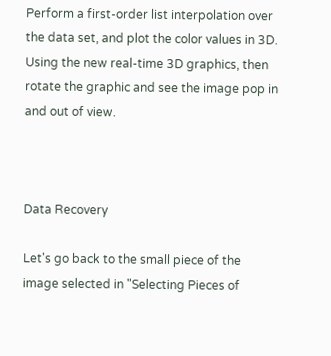Perform a first-order list interpolation over the data set, and plot the color values in 3D. Using the new real-time 3D graphics, then rotate the graphic and see the image pop in and out of view.



Data Recovery

Let's go back to the small piece of the image selected in "Selecting Pieces of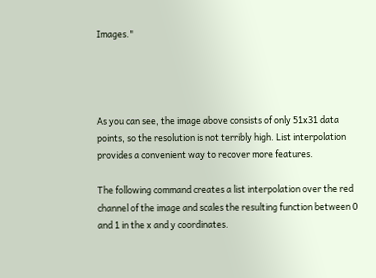Images."




As you can see, the image above consists of only 51x31 data points, so the resolution is not terribly high. List interpolation provides a convenient way to recover more features.

The following command creates a list interpolation over the red channel of the image and scales the resulting function between 0 and 1 in the x and y coordinates.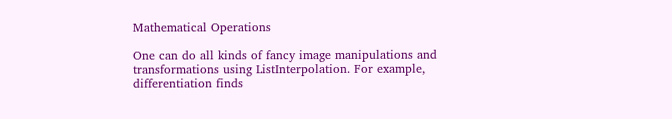Mathematical Operations

One can do all kinds of fancy image manipulations and transformations using ListInterpolation. For example, differentiation finds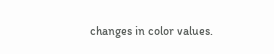changes in color values.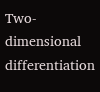Two-dimensional differentiation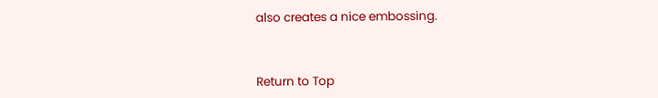also creates a nice embossing.



Return to Top